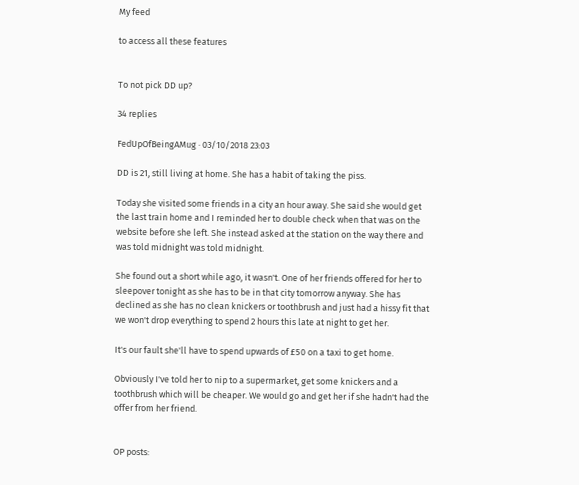My feed

to access all these features


To not pick DD up?

34 replies

FedUpOfBeingAMug · 03/10/2018 23:03

DD is 21, still living at home. She has a habit of taking the piss.

Today she visited some friends in a city an hour away. She said she would get the last train home and I reminded her to double check when that was on the website before she left. She instead asked at the station on the way there and was told midnight was told midnight.

She found out a short while ago, it wasn't. One of her friends offered for her to sleepover tonight as she has to be in that city tomorrow anyway. She has declined as she has no clean knickers or toothbrush and just had a hissy fit that we won't drop everything to spend 2 hours this late at night to get her.

It's our fault she'll have to spend upwards of £50 on a taxi to get home.

Obviously I've told her to nip to a supermarket, get some knickers and a toothbrush which will be cheaper. We would go and get her if she hadn't had the offer from her friend.


OP posts: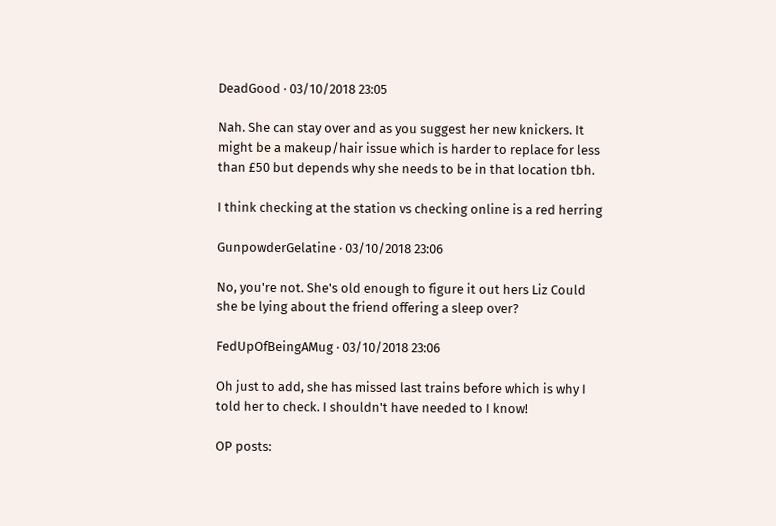DeadGood · 03/10/2018 23:05

Nah. She can stay over and as you suggest her new knickers. It might be a makeup/hair issue which is harder to replace for less than £50 but depends why she needs to be in that location tbh.

I think checking at the station vs checking online is a red herring

GunpowderGelatine · 03/10/2018 23:06

No, you're not. She's old enough to figure it out hers Liz Could she be lying about the friend offering a sleep over?

FedUpOfBeingAMug · 03/10/2018 23:06

Oh just to add, she has missed last trains before which is why I told her to check. I shouldn't have needed to I know!

OP posts: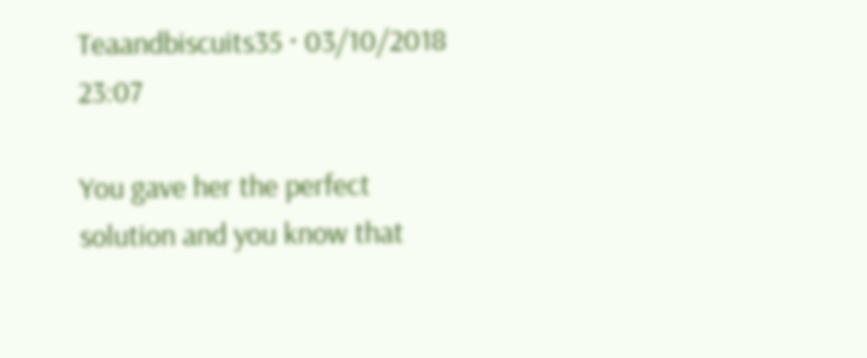Teaandbiscuits35 · 03/10/2018 23:07

You gave her the perfect solution and you know that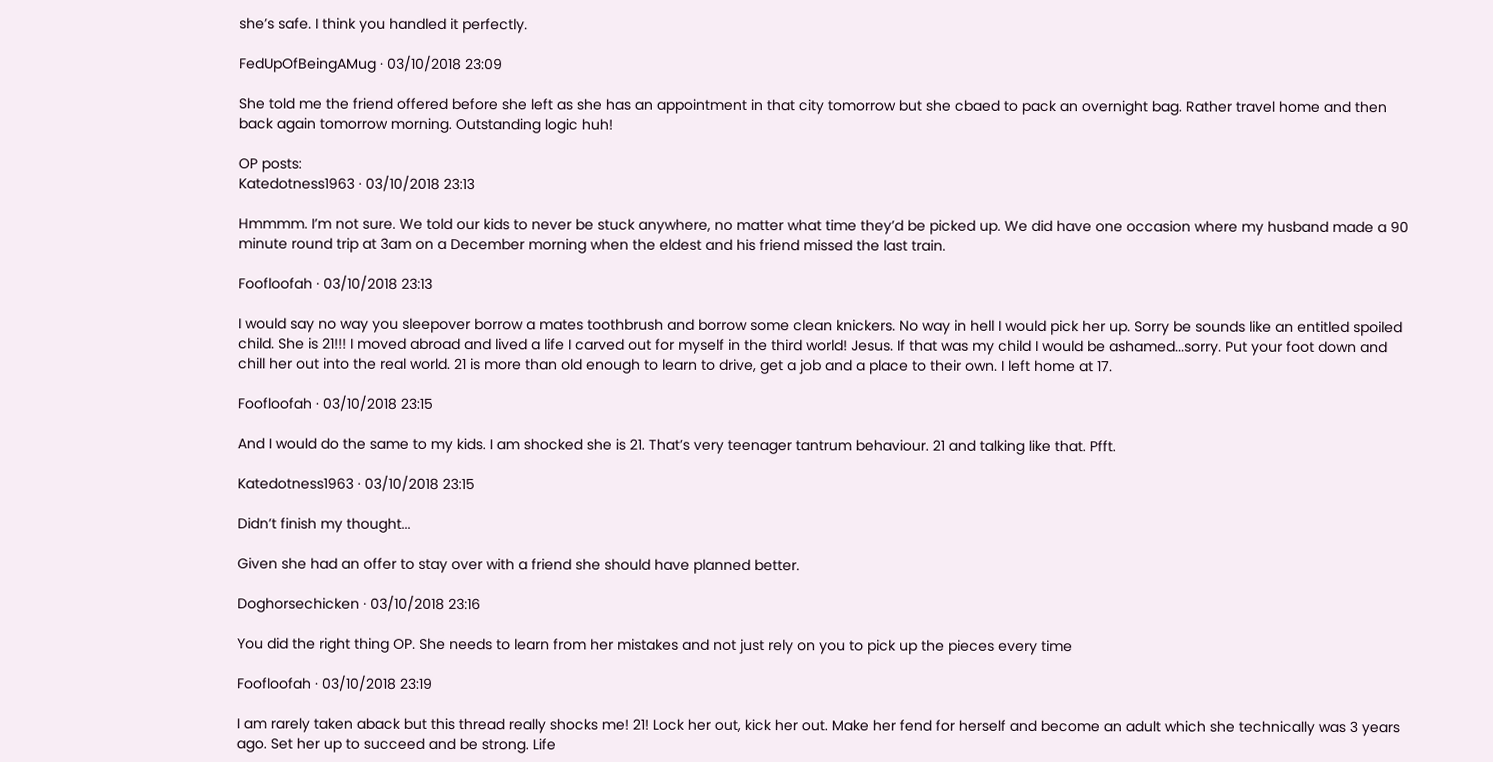she’s safe. I think you handled it perfectly.

FedUpOfBeingAMug · 03/10/2018 23:09

She told me the friend offered before she left as she has an appointment in that city tomorrow but she cbaed to pack an overnight bag. Rather travel home and then back again tomorrow morning. Outstanding logic huh!

OP posts:
Katedotness1963 · 03/10/2018 23:13

Hmmmm. I’m not sure. We told our kids to never be stuck anywhere, no matter what time they’d be picked up. We did have one occasion where my husband made a 90 minute round trip at 3am on a December morning when the eldest and his friend missed the last train.

Foofloofah · 03/10/2018 23:13

I would say no way you sleepover borrow a mates toothbrush and borrow some clean knickers. No way in hell I would pick her up. Sorry be sounds like an entitled spoiled child. She is 21!!! I moved abroad and lived a life I carved out for myself in the third world! Jesus. If that was my child I would be ashamed...sorry. Put your foot down and chill her out into the real world. 21 is more than old enough to learn to drive, get a job and a place to their own. I left home at 17.

Foofloofah · 03/10/2018 23:15

And I would do the same to my kids. I am shocked she is 21. That’s very teenager tantrum behaviour. 21 and talking like that. Pfft.

Katedotness1963 · 03/10/2018 23:15

Didn’t finish my thought...

Given she had an offer to stay over with a friend she should have planned better.

Doghorsechicken · 03/10/2018 23:16

You did the right thing OP. She needs to learn from her mistakes and not just rely on you to pick up the pieces every time

Foofloofah · 03/10/2018 23:19

I am rarely taken aback but this thread really shocks me! 21! Lock her out, kick her out. Make her fend for herself and become an adult which she technically was 3 years ago. Set her up to succeed and be strong. Life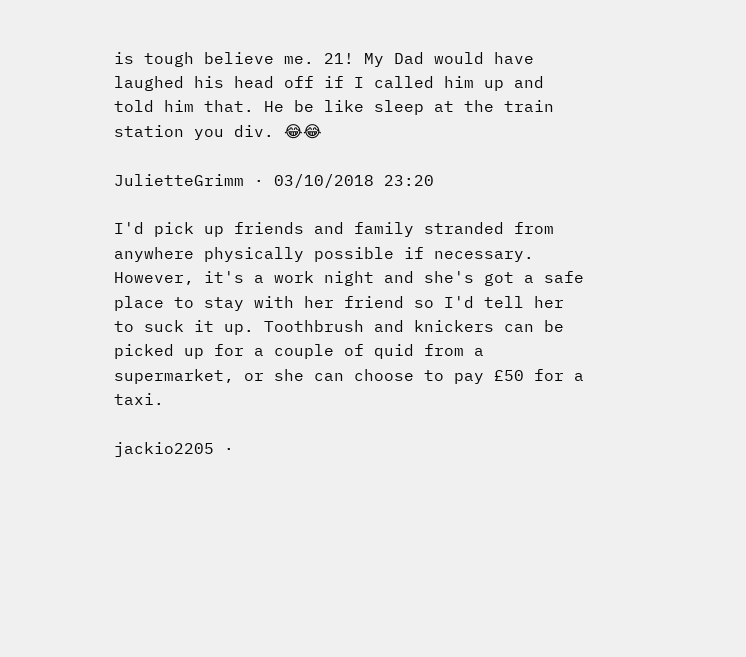is tough believe me. 21! My Dad would have laughed his head off if I called him up and told him that. He be like sleep at the train station you div. 😂😂

JulietteGrimm · 03/10/2018 23:20

I'd pick up friends and family stranded from anywhere physically possible if necessary. However, it's a work night and she's got a safe place to stay with her friend so I'd tell her to suck it up. Toothbrush and knickers can be picked up for a couple of quid from a supermarket, or she can choose to pay £50 for a taxi.

jackio2205 ·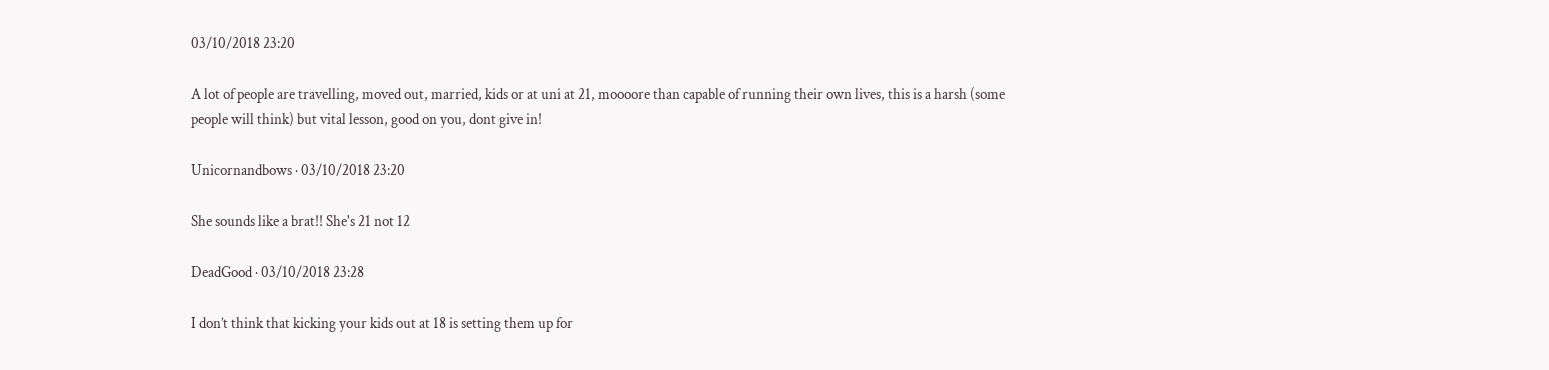03/10/2018 23:20

A lot of people are travelling, moved out, married, kids or at uni at 21, moooore than capable of running their own lives, this is a harsh (some people will think) but vital lesson, good on you, dont give in!

Unicornandbows · 03/10/2018 23:20

She sounds like a brat!! She's 21 not 12

DeadGood · 03/10/2018 23:28

I don’t think that kicking your kids out at 18 is setting them up for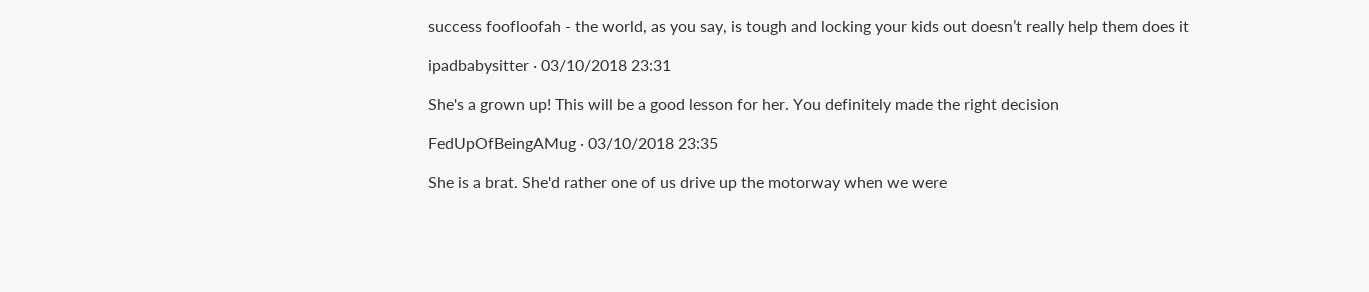success foofloofah - the world, as you say, is tough and locking your kids out doesn’t really help them does it

ipadbabysitter · 03/10/2018 23:31

She's a grown up! This will be a good lesson for her. You definitely made the right decision

FedUpOfBeingAMug · 03/10/2018 23:35

She is a brat. She'd rather one of us drive up the motorway when we were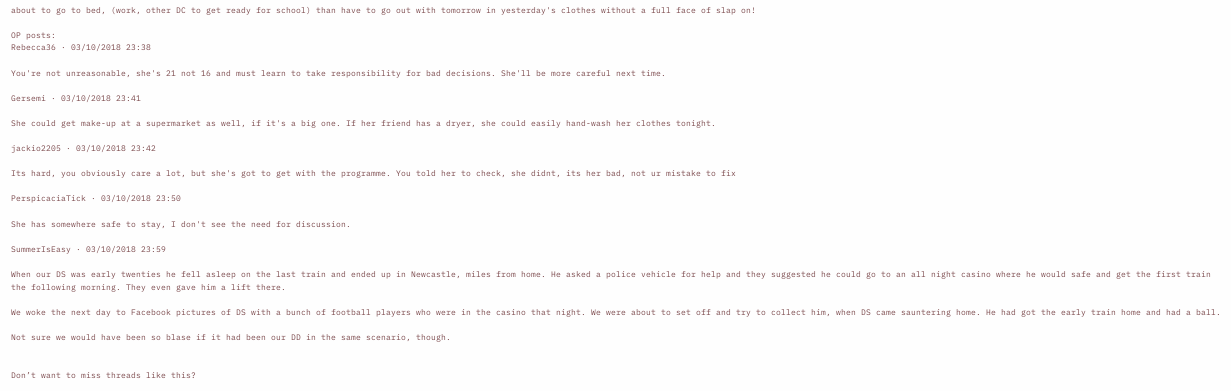about to go to bed, (work, other DC to get ready for school) than have to go out with tomorrow in yesterday's clothes without a full face of slap on!

OP posts:
Rebecca36 · 03/10/2018 23:38

You're not unreasonable, she's 21 not 16 and must learn to take responsibility for bad decisions. She'll be more careful next time.

Gersemi · 03/10/2018 23:41

She could get make-up at a supermarket as well, if it's a big one. If her friend has a dryer, she could easily hand-wash her clothes tonight.

jackio2205 · 03/10/2018 23:42

Its hard, you obviously care a lot, but she's got to get with the programme. You told her to check, she didnt, its her bad, not ur mistake to fix

PerspicaciaTick · 03/10/2018 23:50

She has somewhere safe to stay, I don't see the need for discussion.

SummerIsEasy · 03/10/2018 23:59

When our DS was early twenties he fell asleep on the last train and ended up in Newcastle, miles from home. He asked a police vehicle for help and they suggested he could go to an all night casino where he would safe and get the first train the following morning. They even gave him a lift there.

We woke the next day to Facebook pictures of DS with a bunch of football players who were in the casino that night. We were about to set off and try to collect him, when DS came sauntering home. He had got the early train home and had a ball.

Not sure we would have been so blase if it had been our DD in the same scenario, though.


Don’t want to miss threads like this?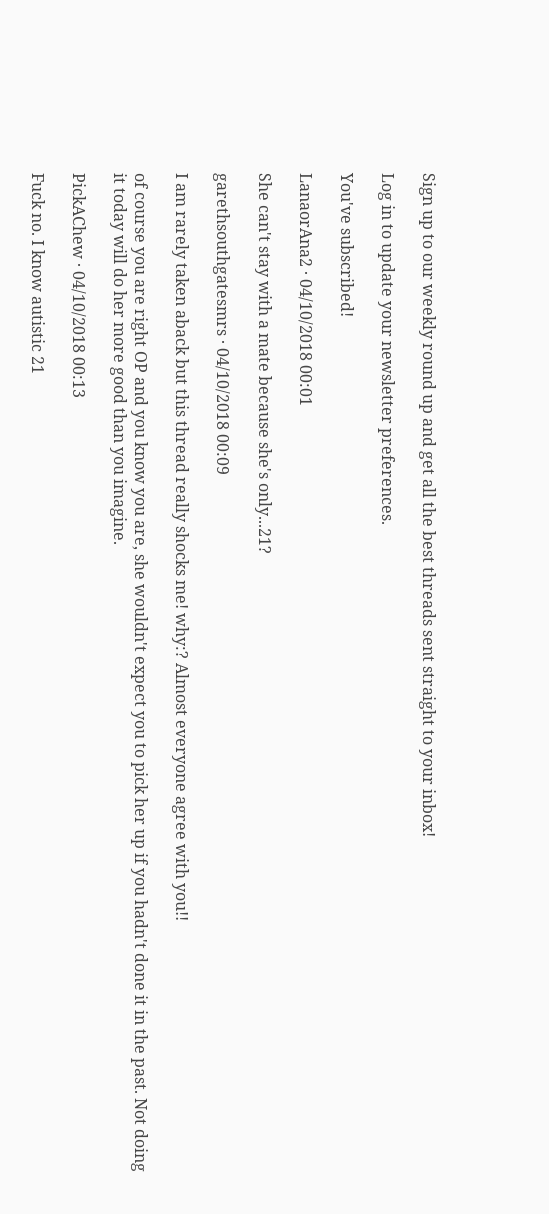Sign up to our weekly round up and get all the best threads sent straight to your inbox!

Log in to update your newsletter preferences.

You've subscribed!

LanaorAna2 · 04/10/2018 00:01

She can't stay with a mate because she's only...21?

garethsouthgatesmrs · 04/10/2018 00:09

I am rarely taken aback but this thread really shocks me! why:? Almost everyone agree with you!!

of course you are right OP and you know you are, she wouldn't expect you to pick her up if you hadn't done it in the past. Not doing it today will do her more good than you imagine.

PickAChew · 04/10/2018 00:13

Fuck no. I know autistic 21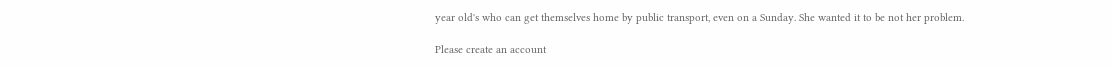year old's who can get themselves home by public transport, even on a Sunday. She wanted it to be not her problem.

Please create an account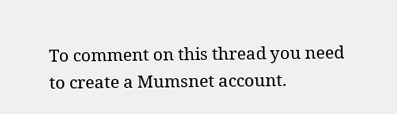To comment on this thread you need to create a Mumsnet account.